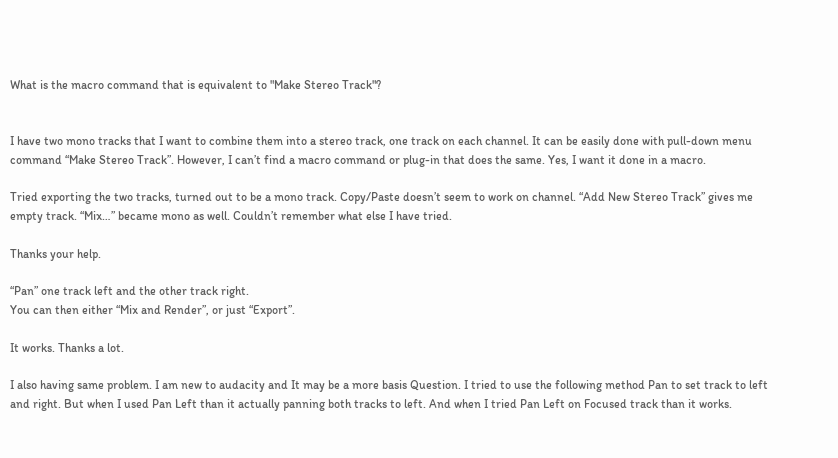What is the macro command that is equivalent to "Make Stereo Track"?


I have two mono tracks that I want to combine them into a stereo track, one track on each channel. It can be easily done with pull-down menu command “Make Stereo Track”. However, I can’t find a macro command or plug-in that does the same. Yes, I want it done in a macro.

Tried exporting the two tracks, turned out to be a mono track. Copy/Paste doesn’t seem to work on channel. “Add New Stereo Track” gives me empty track. “Mix…” became mono as well. Couldn’t remember what else I have tried.

Thanks your help.

“Pan” one track left and the other track right.
You can then either “Mix and Render”, or just “Export”.

It works. Thanks a lot.

I also having same problem. I am new to audacity and It may be a more basis Question. I tried to use the following method Pan to set track to left and right. But when I used Pan Left than it actually panning both tracks to left. And when I tried Pan Left on Focused track than it works.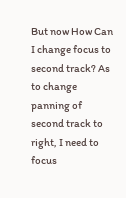But now How Can I change focus to second track? As to change panning of second track to right, I need to focus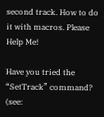second track. How to do it with macros. Please Help Me!

Have you tried the “SetTrack” command? (see: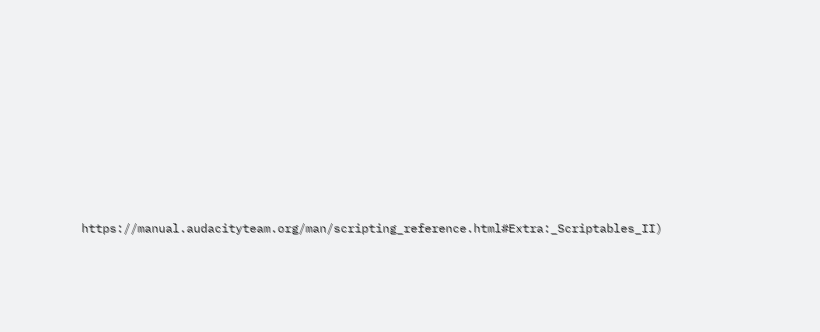https://manual.audacityteam.org/man/scripting_reference.html#Extra:_Scriptables_II)